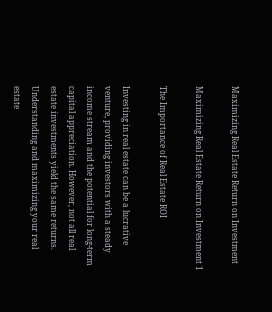Maximizing Real Estate Return on Investment

Maximizing Real Estate Return on Investment 1

The Importance of Real Estate ROI

Investing in real estate can be a lucrative venture, providing investors with a steady income stream and the potential for long-term capital appreciation. However, not all real estate investments yield the same returns. Understanding and maximizing your real estate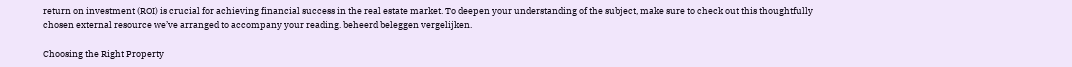return on investment (ROI) is crucial for achieving financial success in the real estate market. To deepen your understanding of the subject, make sure to check out this thoughtfully chosen external resource we’ve arranged to accompany your reading. beheerd beleggen vergelijken.

Choosing the Right Property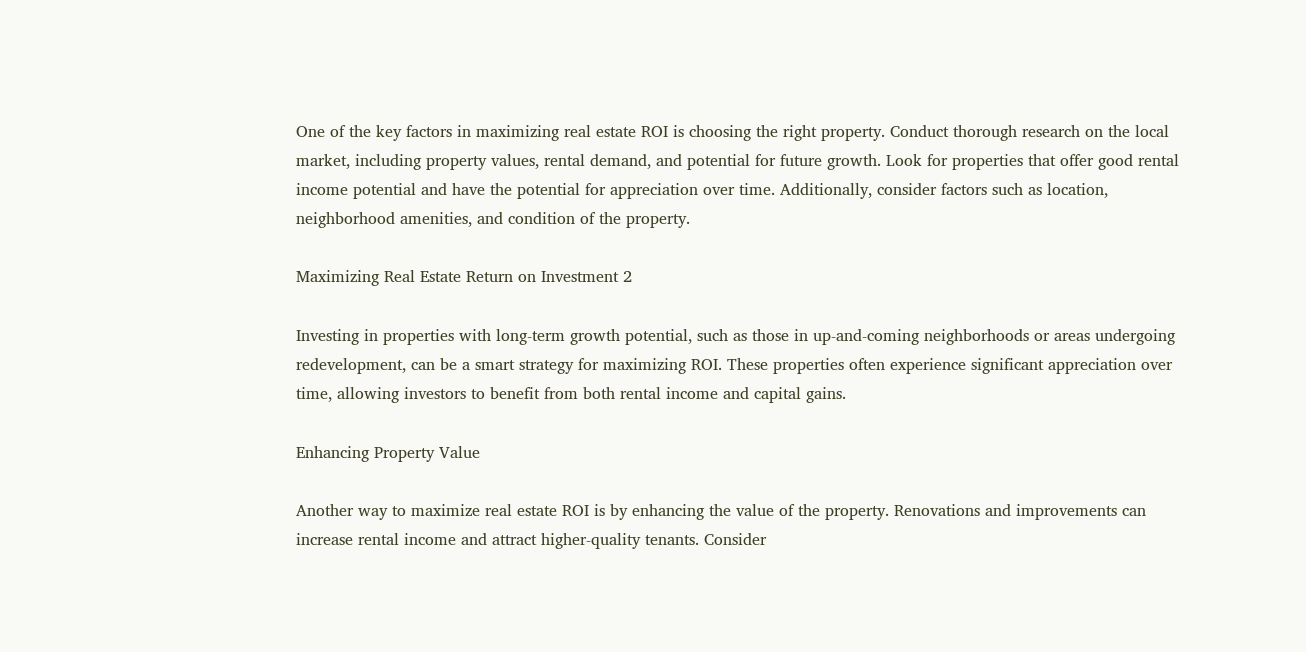One of the key factors in maximizing real estate ROI is choosing the right property. Conduct thorough research on the local market, including property values, rental demand, and potential for future growth. Look for properties that offer good rental income potential and have the potential for appreciation over time. Additionally, consider factors such as location, neighborhood amenities, and condition of the property.

Maximizing Real Estate Return on Investment 2

Investing in properties with long-term growth potential, such as those in up-and-coming neighborhoods or areas undergoing redevelopment, can be a smart strategy for maximizing ROI. These properties often experience significant appreciation over time, allowing investors to benefit from both rental income and capital gains.

Enhancing Property Value

Another way to maximize real estate ROI is by enhancing the value of the property. Renovations and improvements can increase rental income and attract higher-quality tenants. Consider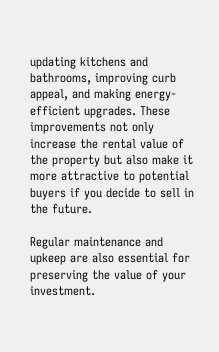updating kitchens and bathrooms, improving curb appeal, and making energy-efficient upgrades. These improvements not only increase the rental value of the property but also make it more attractive to potential buyers if you decide to sell in the future.

Regular maintenance and upkeep are also essential for preserving the value of your investment.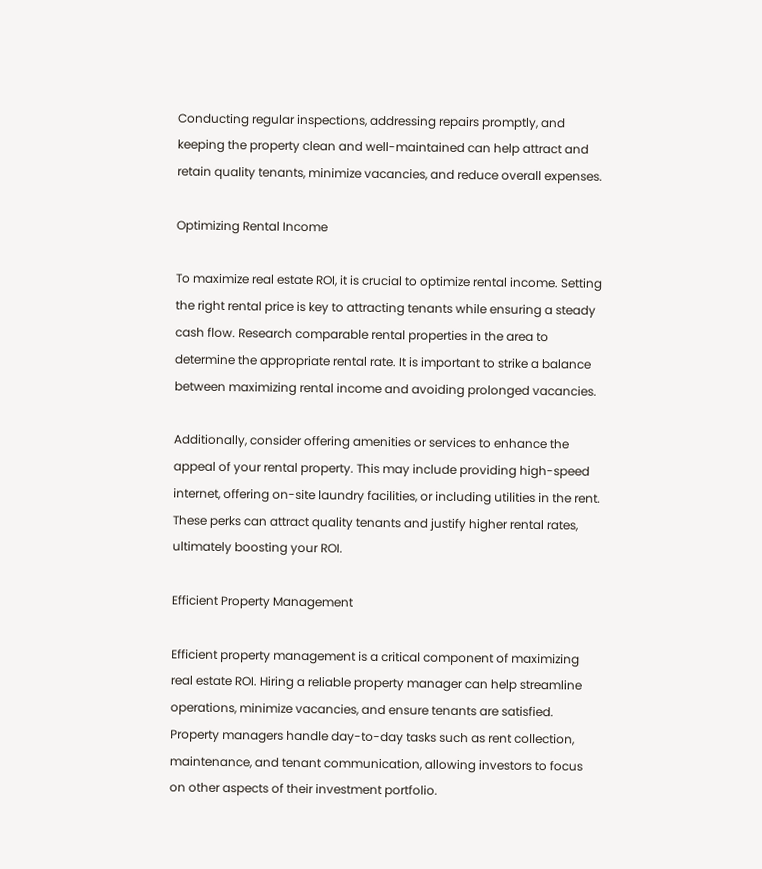Conducting regular inspections, addressing repairs promptly, and keeping the property clean and well-maintained can help attract and retain quality tenants, minimize vacancies, and reduce overall expenses.

Optimizing Rental Income

To maximize real estate ROI, it is crucial to optimize rental income. Setting the right rental price is key to attracting tenants while ensuring a steady cash flow. Research comparable rental properties in the area to determine the appropriate rental rate. It is important to strike a balance between maximizing rental income and avoiding prolonged vacancies.

Additionally, consider offering amenities or services to enhance the appeal of your rental property. This may include providing high-speed internet, offering on-site laundry facilities, or including utilities in the rent. These perks can attract quality tenants and justify higher rental rates, ultimately boosting your ROI.

Efficient Property Management

Efficient property management is a critical component of maximizing real estate ROI. Hiring a reliable property manager can help streamline operations, minimize vacancies, and ensure tenants are satisfied. Property managers handle day-to-day tasks such as rent collection, maintenance, and tenant communication, allowing investors to focus on other aspects of their investment portfolio.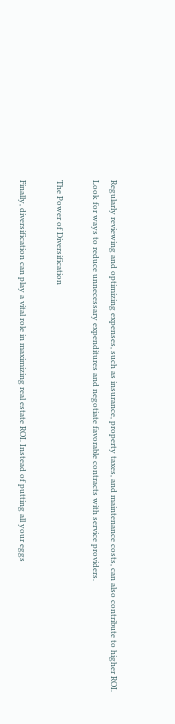Regularly reviewing and optimizing expenses, such as insurance, property taxes, and maintenance costs, can also contribute to higher ROI. Look for ways to reduce unnecessary expenditures and negotiate favorable contracts with service providers.

The Power of Diversification

Finally, diversification can play a vital role in maximizing real estate ROI. Instead of putting all your eggs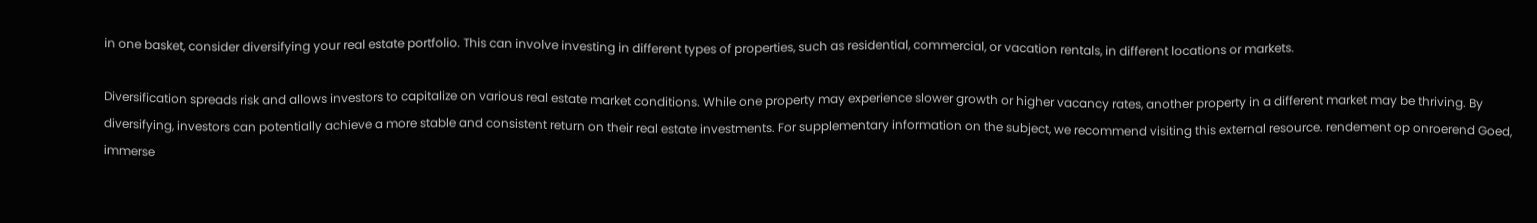in one basket, consider diversifying your real estate portfolio. This can involve investing in different types of properties, such as residential, commercial, or vacation rentals, in different locations or markets.

Diversification spreads risk and allows investors to capitalize on various real estate market conditions. While one property may experience slower growth or higher vacancy rates, another property in a different market may be thriving. By diversifying, investors can potentially achieve a more stable and consistent return on their real estate investments. For supplementary information on the subject, we recommend visiting this external resource. rendement op onroerend Goed, immerse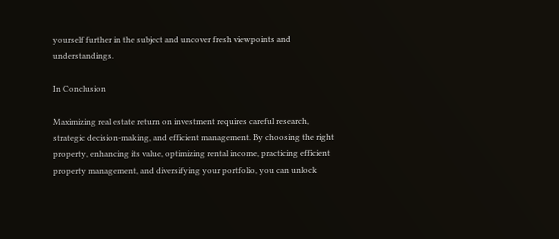yourself further in the subject and uncover fresh viewpoints and understandings.

In Conclusion

Maximizing real estate return on investment requires careful research, strategic decision-making, and efficient management. By choosing the right property, enhancing its value, optimizing rental income, practicing efficient property management, and diversifying your portfolio, you can unlock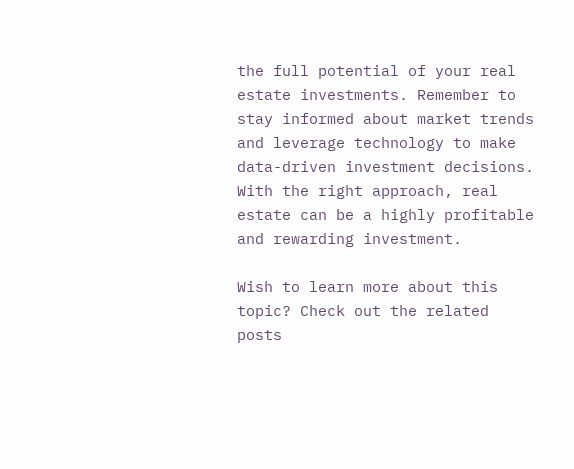the full potential of your real estate investments. Remember to stay informed about market trends and leverage technology to make data-driven investment decisions. With the right approach, real estate can be a highly profitable and rewarding investment.

Wish to learn more about this topic? Check out the related posts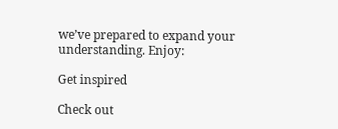we’ve prepared to expand your understanding. Enjoy:

Get inspired

Check out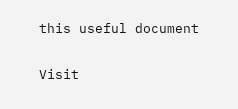this useful document

Visit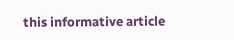this informative article